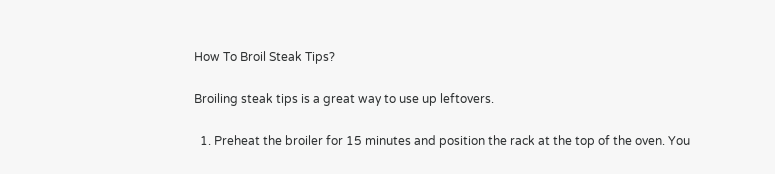How To Broil Steak Tips?

Broiling steak tips is a great way to use up leftovers.

  1. Preheat the broiler for 15 minutes and position the rack at the top of the oven. You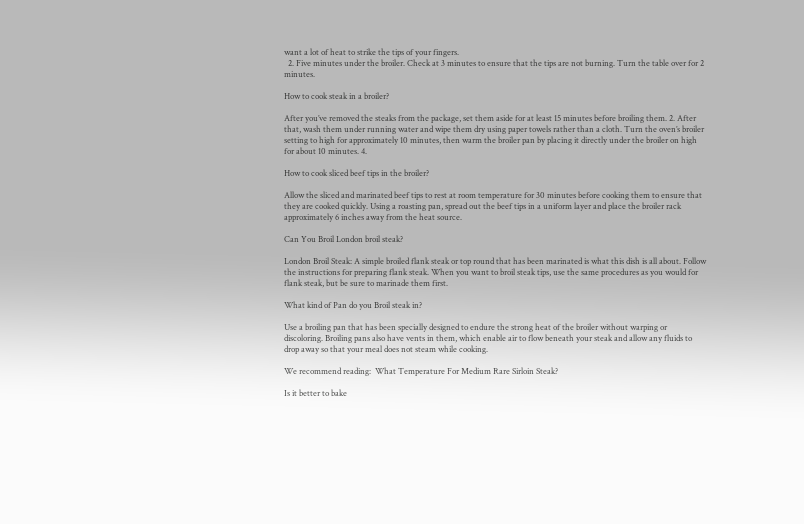want a lot of heat to strike the tips of your fingers.
  2. Five minutes under the broiler. Check at 3 minutes to ensure that the tips are not burning. Turn the table over for 2 minutes.

How to cook steak in a broiler?

After you’ve removed the steaks from the package, set them aside for at least 15 minutes before broiling them. 2. After that, wash them under running water and wipe them dry using paper towels rather than a cloth. Turn the oven’s broiler setting to high for approximately 10 minutes, then warm the broiler pan by placing it directly under the broiler on high for about 10 minutes. 4.

How to cook sliced beef tips in the broiler?

Allow the sliced and marinated beef tips to rest at room temperature for 30 minutes before cooking them to ensure that they are cooked quickly. Using a roasting pan, spread out the beef tips in a uniform layer and place the broiler rack approximately 6 inches away from the heat source.

Can You Broil London broil steak?

London Broil Steak: A simple broiled flank steak or top round that has been marinated is what this dish is all about. Follow the instructions for preparing flank steak. When you want to broil steak tips, use the same procedures as you would for flank steak, but be sure to marinade them first.

What kind of Pan do you Broil steak in?

Use a broiling pan that has been specially designed to endure the strong heat of the broiler without warping or discoloring. Broiling pans also have vents in them, which enable air to flow beneath your steak and allow any fluids to drop away so that your meal does not steam while cooking.

We recommend reading:  What Temperature For Medium Rare Sirloin Steak?

Is it better to bake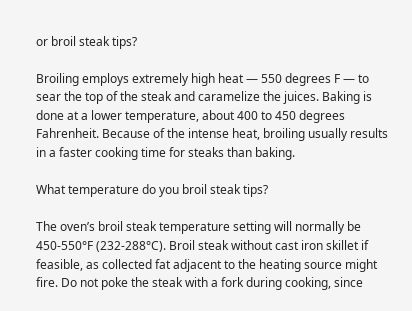or broil steak tips?

Broiling employs extremely high heat — 550 degrees F — to sear the top of the steak and caramelize the juices. Baking is done at a lower temperature, about 400 to 450 degrees Fahrenheit. Because of the intense heat, broiling usually results in a faster cooking time for steaks than baking.

What temperature do you broil steak tips?

The oven’s broil steak temperature setting will normally be 450-550°F (232-288°C). Broil steak without cast iron skillet if feasible, as collected fat adjacent to the heating source might fire. Do not poke the steak with a fork during cooking, since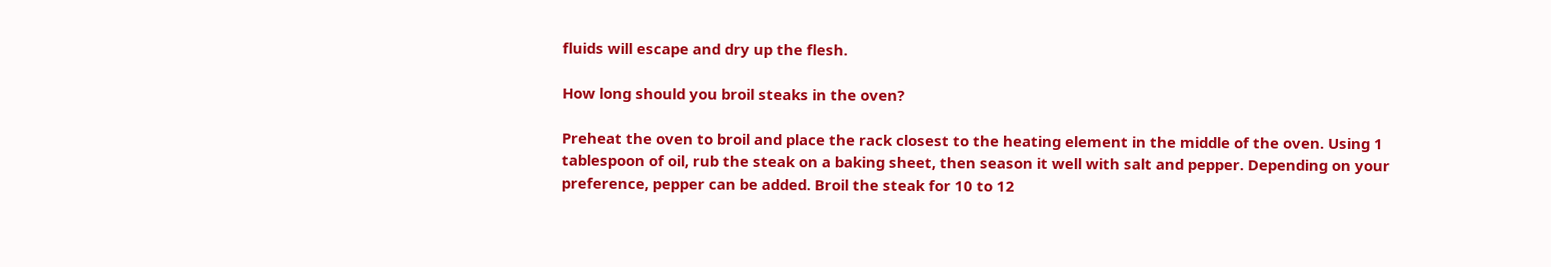fluids will escape and dry up the flesh.

How long should you broil steaks in the oven?

Preheat the oven to broil and place the rack closest to the heating element in the middle of the oven. Using 1 tablespoon of oil, rub the steak on a baking sheet, then season it well with salt and pepper. Depending on your preference, pepper can be added. Broil the steak for 10 to 12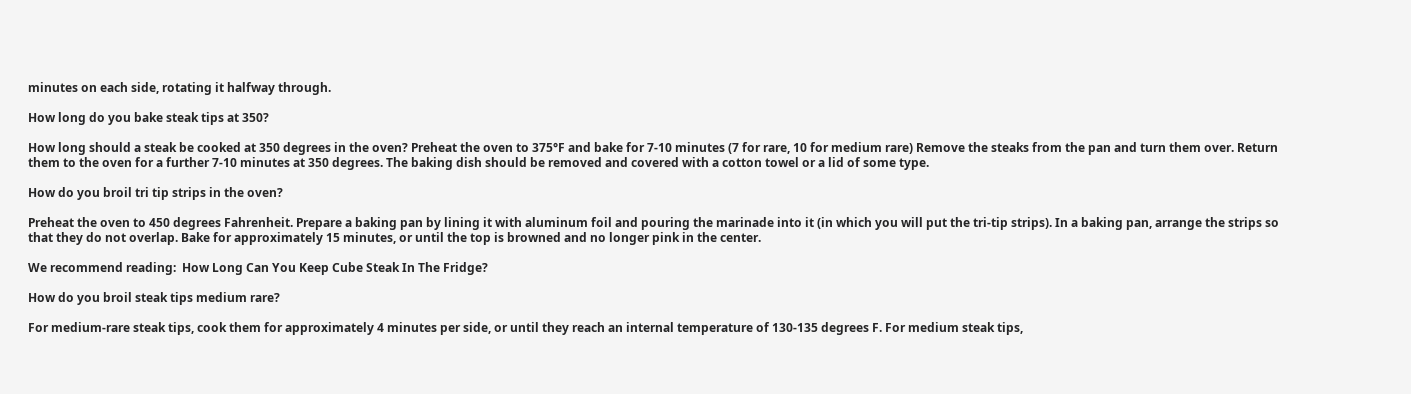minutes on each side, rotating it halfway through.

How long do you bake steak tips at 350?

How long should a steak be cooked at 350 degrees in the oven? Preheat the oven to 375°F and bake for 7-10 minutes (7 for rare, 10 for medium rare) Remove the steaks from the pan and turn them over. Return them to the oven for a further 7-10 minutes at 350 degrees. The baking dish should be removed and covered with a cotton towel or a lid of some type.

How do you broil tri tip strips in the oven?

Preheat the oven to 450 degrees Fahrenheit. Prepare a baking pan by lining it with aluminum foil and pouring the marinade into it (in which you will put the tri-tip strips). In a baking pan, arrange the strips so that they do not overlap. Bake for approximately 15 minutes, or until the top is browned and no longer pink in the center.

We recommend reading:  How Long Can You Keep Cube Steak In The Fridge?

How do you broil steak tips medium rare?

For medium-rare steak tips, cook them for approximately 4 minutes per side, or until they reach an internal temperature of 130-135 degrees F. For medium steak tips,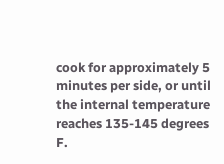cook for approximately 5 minutes per side, or until the internal temperature reaches 135-145 degrees F.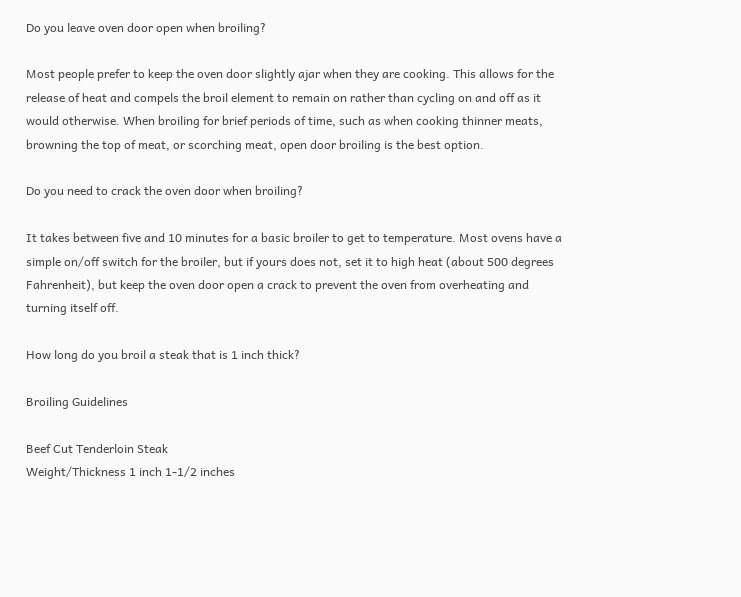Do you leave oven door open when broiling?

Most people prefer to keep the oven door slightly ajar when they are cooking. This allows for the release of heat and compels the broil element to remain on rather than cycling on and off as it would otherwise. When broiling for brief periods of time, such as when cooking thinner meats, browning the top of meat, or scorching meat, open door broiling is the best option.

Do you need to crack the oven door when broiling?

It takes between five and 10 minutes for a basic broiler to get to temperature. Most ovens have a simple on/off switch for the broiler, but if yours does not, set it to high heat (about 500 degrees Fahrenheit), but keep the oven door open a crack to prevent the oven from overheating and turning itself off.

How long do you broil a steak that is 1 inch thick?

Broiling Guidelines

Beef Cut Tenderloin Steak
Weight/Thickness 1 inch 1-1/2 inches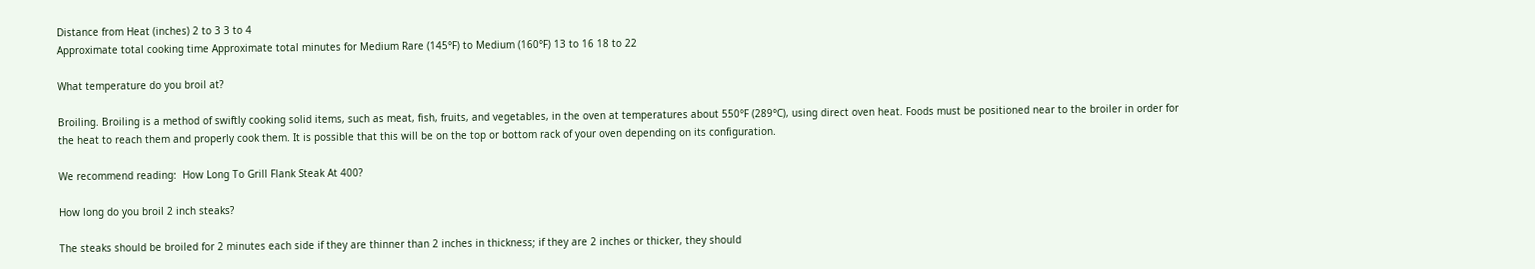Distance from Heat (inches) 2 to 3 3 to 4
Approximate total cooking time Approximate total minutes for Medium Rare (145°F) to Medium (160°F) 13 to 16 18 to 22

What temperature do you broil at?

Broiling. Broiling is a method of swiftly cooking solid items, such as meat, fish, fruits, and vegetables, in the oven at temperatures about 550°F (289°C), using direct oven heat. Foods must be positioned near to the broiler in order for the heat to reach them and properly cook them. It is possible that this will be on the top or bottom rack of your oven depending on its configuration.

We recommend reading:  How Long To Grill Flank Steak At 400?

How long do you broil 2 inch steaks?

The steaks should be broiled for 2 minutes each side if they are thinner than 2 inches in thickness; if they are 2 inches or thicker, they should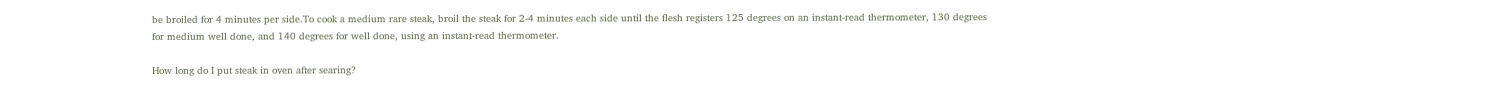be broiled for 4 minutes per side.To cook a medium rare steak, broil the steak for 2-4 minutes each side until the flesh registers 125 degrees on an instant-read thermometer, 130 degrees for medium well done, and 140 degrees for well done, using an instant-read thermometer.

How long do I put steak in oven after searing?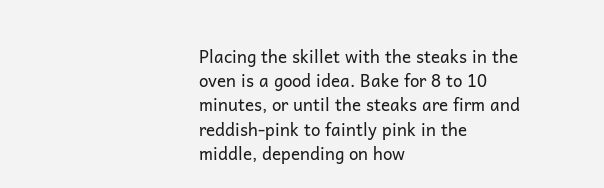Placing the skillet with the steaks in the oven is a good idea. Bake for 8 to 10 minutes, or until the steaks are firm and reddish-pink to faintly pink in the middle, depending on how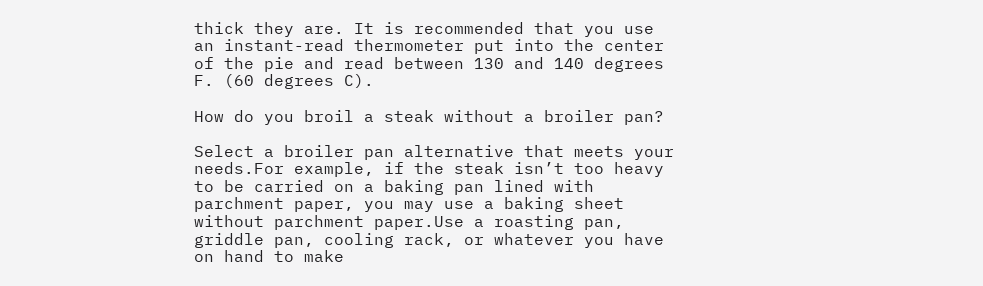thick they are. It is recommended that you use an instant-read thermometer put into the center of the pie and read between 130 and 140 degrees F. (60 degrees C).

How do you broil a steak without a broiler pan?

Select a broiler pan alternative that meets your needs.For example, if the steak isn’t too heavy to be carried on a baking pan lined with parchment paper, you may use a baking sheet without parchment paper.Use a roasting pan, griddle pan, cooling rack, or whatever you have on hand to make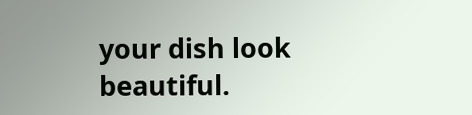your dish look beautiful.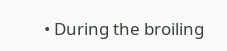• During the broiling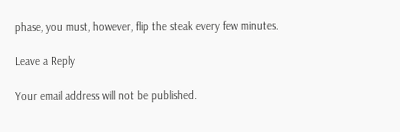phase, you must, however, flip the steak every few minutes.

Leave a Reply

Your email address will not be published.